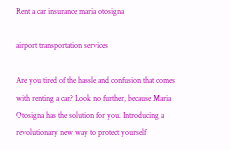Rent a car insurance maria otosigna

airport transportation services

Are you tired of the hassle and confusion that comes with renting a car? Look no further, because Maria Otosigna has the solution for you. Introducing a revolutionary new way to protect yourself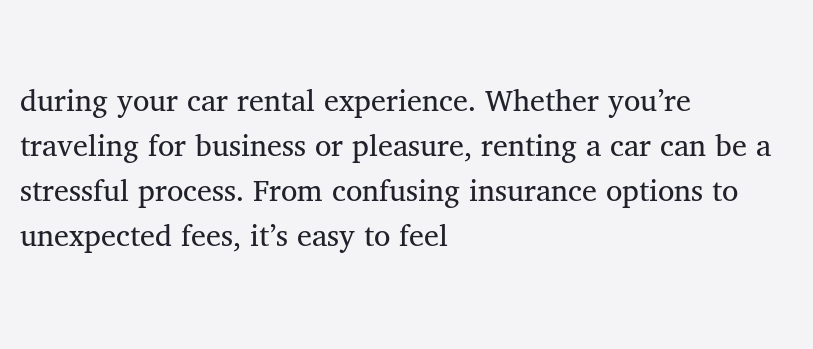during your car rental experience. Whether you’re traveling for business or pleasure, renting a car can be a stressful process. From confusing insurance options to unexpected fees, it’s easy to feel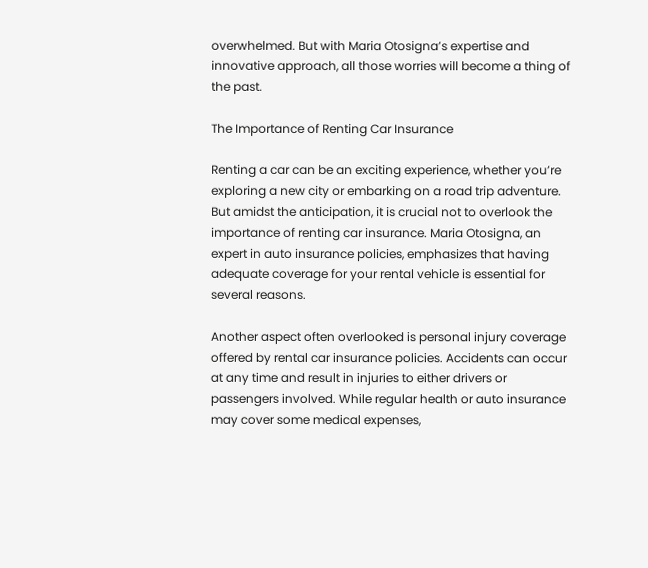overwhelmed. But with Maria Otosigna’s expertise and innovative approach, all those worries will become a thing of the past.

The Importance of Renting Car Insurance

Renting a car can be an exciting experience, whether you’re exploring a new city or embarking on a road trip adventure. But amidst the anticipation, it is crucial not to overlook the importance of renting car insurance. Maria Otosigna, an expert in auto insurance policies, emphasizes that having adequate coverage for your rental vehicle is essential for several reasons.

Another aspect often overlooked is personal injury coverage offered by rental car insurance policies. Accidents can occur at any time and result in injuries to either drivers or passengers involved. While regular health or auto insurance may cover some medical expenses,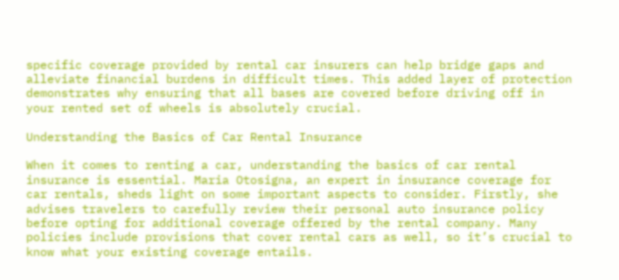specific coverage provided by rental car insurers can help bridge gaps and alleviate financial burdens in difficult times. This added layer of protection demonstrates why ensuring that all bases are covered before driving off in your rented set of wheels is absolutely crucial.

Understanding the Basics of Car Rental Insurance

When it comes to renting a car, understanding the basics of car rental insurance is essential. Maria Otosigna, an expert in insurance coverage for car rentals, sheds light on some important aspects to consider. Firstly, she advises travelers to carefully review their personal auto insurance policy before opting for additional coverage offered by the rental company. Many policies include provisions that cover rental cars as well, so it’s crucial to know what your existing coverage entails.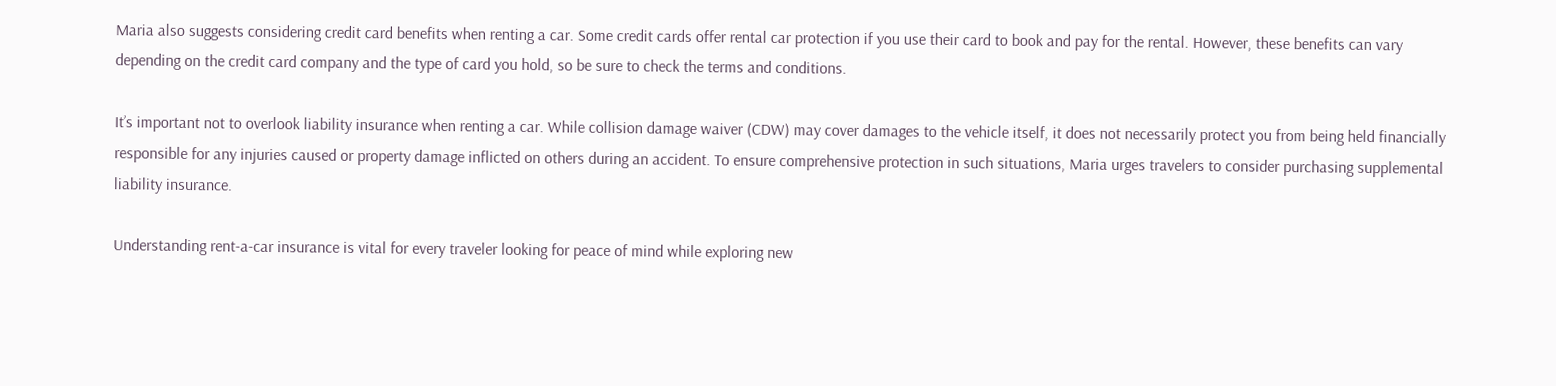Maria also suggests considering credit card benefits when renting a car. Some credit cards offer rental car protection if you use their card to book and pay for the rental. However, these benefits can vary depending on the credit card company and the type of card you hold, so be sure to check the terms and conditions.

It’s important not to overlook liability insurance when renting a car. While collision damage waiver (CDW) may cover damages to the vehicle itself, it does not necessarily protect you from being held financially responsible for any injuries caused or property damage inflicted on others during an accident. To ensure comprehensive protection in such situations, Maria urges travelers to consider purchasing supplemental liability insurance.

Understanding rent-a-car insurance is vital for every traveler looking for peace of mind while exploring new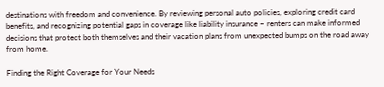destinations with freedom and convenience. By reviewing personal auto policies, exploring credit card benefits, and recognizing potential gaps in coverage like liability insurance – renters can make informed decisions that protect both themselves and their vacation plans from unexpected bumps on the road away from home.

Finding the Right Coverage for Your Needs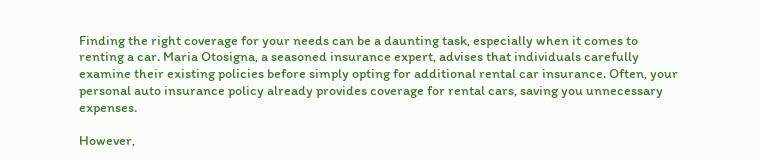Finding the right coverage for your needs can be a daunting task, especially when it comes to renting a car. Maria Otosigna, a seasoned insurance expert, advises that individuals carefully examine their existing policies before simply opting for additional rental car insurance. Often, your personal auto insurance policy already provides coverage for rental cars, saving you unnecessary expenses.

However,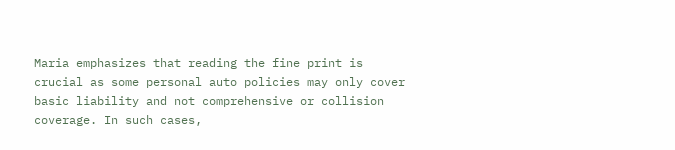Maria emphasizes that reading the fine print is crucial as some personal auto policies may only cover basic liability and not comprehensive or collision coverage. In such cases,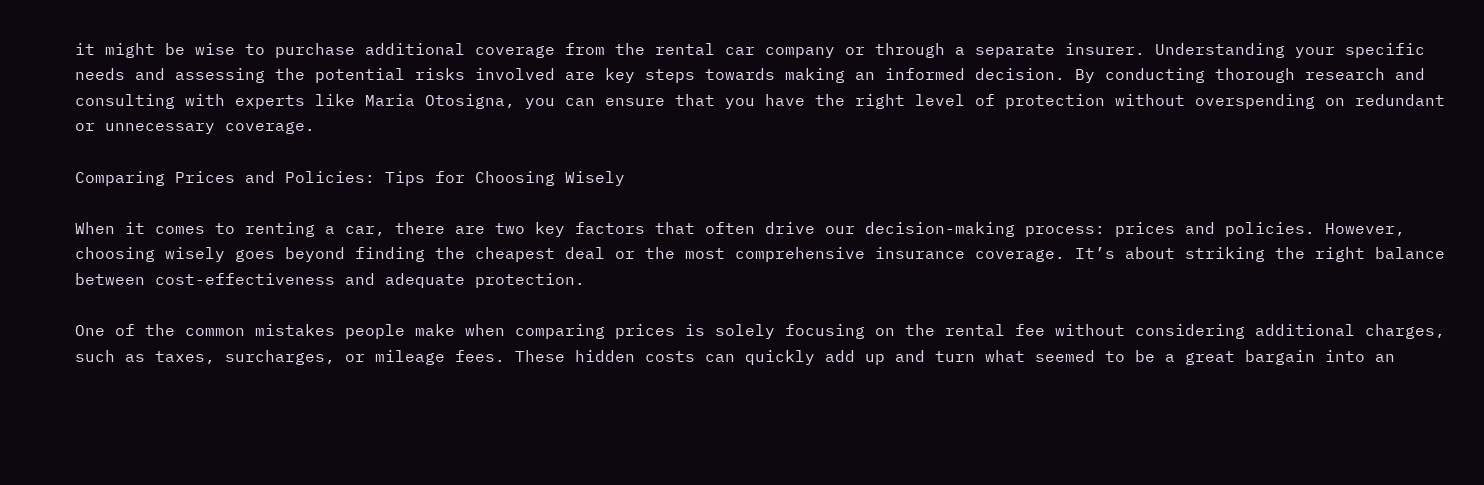it might be wise to purchase additional coverage from the rental car company or through a separate insurer. Understanding your specific needs and assessing the potential risks involved are key steps towards making an informed decision. By conducting thorough research and consulting with experts like Maria Otosigna, you can ensure that you have the right level of protection without overspending on redundant or unnecessary coverage.

Comparing Prices and Policies: Tips for Choosing Wisely

When it comes to renting a car, there are two key factors that often drive our decision-making process: prices and policies. However, choosing wisely goes beyond finding the cheapest deal or the most comprehensive insurance coverage. It’s about striking the right balance between cost-effectiveness and adequate protection.

One of the common mistakes people make when comparing prices is solely focusing on the rental fee without considering additional charges, such as taxes, surcharges, or mileage fees. These hidden costs can quickly add up and turn what seemed to be a great bargain into an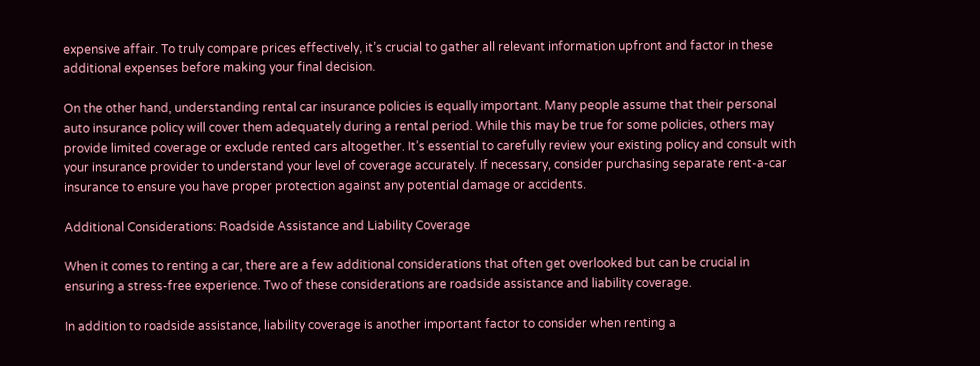expensive affair. To truly compare prices effectively, it’s crucial to gather all relevant information upfront and factor in these additional expenses before making your final decision.

On the other hand, understanding rental car insurance policies is equally important. Many people assume that their personal auto insurance policy will cover them adequately during a rental period. While this may be true for some policies, others may provide limited coverage or exclude rented cars altogether. It’s essential to carefully review your existing policy and consult with your insurance provider to understand your level of coverage accurately. If necessary, consider purchasing separate rent-a-car insurance to ensure you have proper protection against any potential damage or accidents.

Additional Considerations: Roadside Assistance and Liability Coverage

When it comes to renting a car, there are a few additional considerations that often get overlooked but can be crucial in ensuring a stress-free experience. Two of these considerations are roadside assistance and liability coverage.

In addition to roadside assistance, liability coverage is another important factor to consider when renting a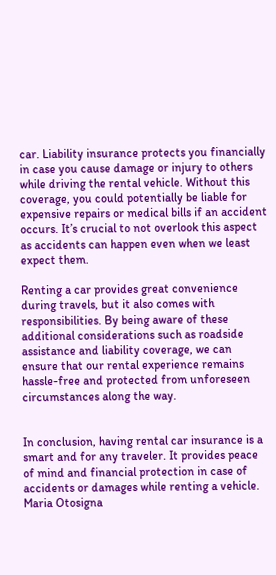car. Liability insurance protects you financially in case you cause damage or injury to others while driving the rental vehicle. Without this coverage, you could potentially be liable for expensive repairs or medical bills if an accident occurs. It’s crucial to not overlook this aspect as accidents can happen even when we least expect them.

Renting a car provides great convenience during travels, but it also comes with responsibilities. By being aware of these additional considerations such as roadside assistance and liability coverage, we can ensure that our rental experience remains hassle-free and protected from unforeseen circumstances along the way.


In conclusion, having rental car insurance is a smart and for any traveler. It provides peace of mind and financial protection in case of accidents or damages while renting a vehicle. Maria Otosigna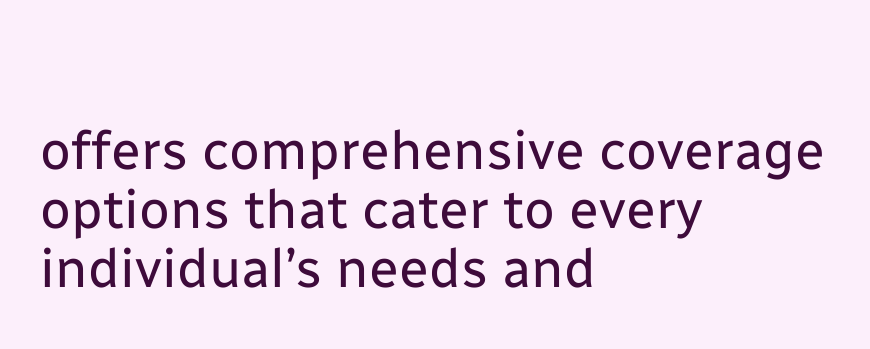offers comprehensive coverage options that cater to every individual’s needs and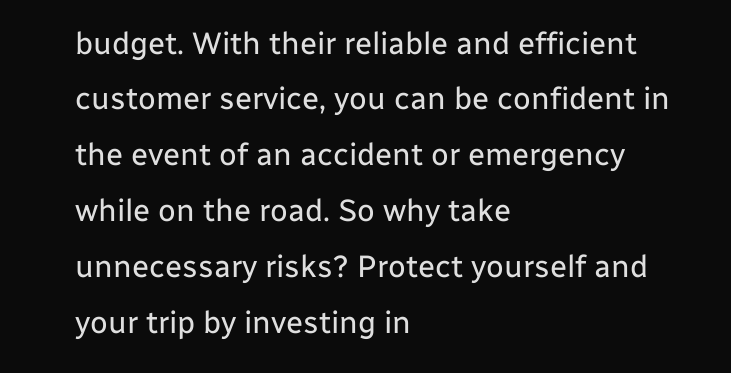budget. With their reliable and efficient customer service, you can be confident in the event of an accident or emergency while on the road. So why take unnecessary risks? Protect yourself and your trip by investing in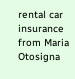rental car insurance from Maria Otosigna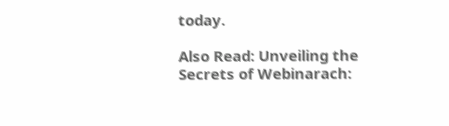today.

Also Read: Unveiling the Secrets of Webinarach: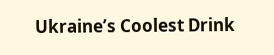Ukraine’s Coolest Drink